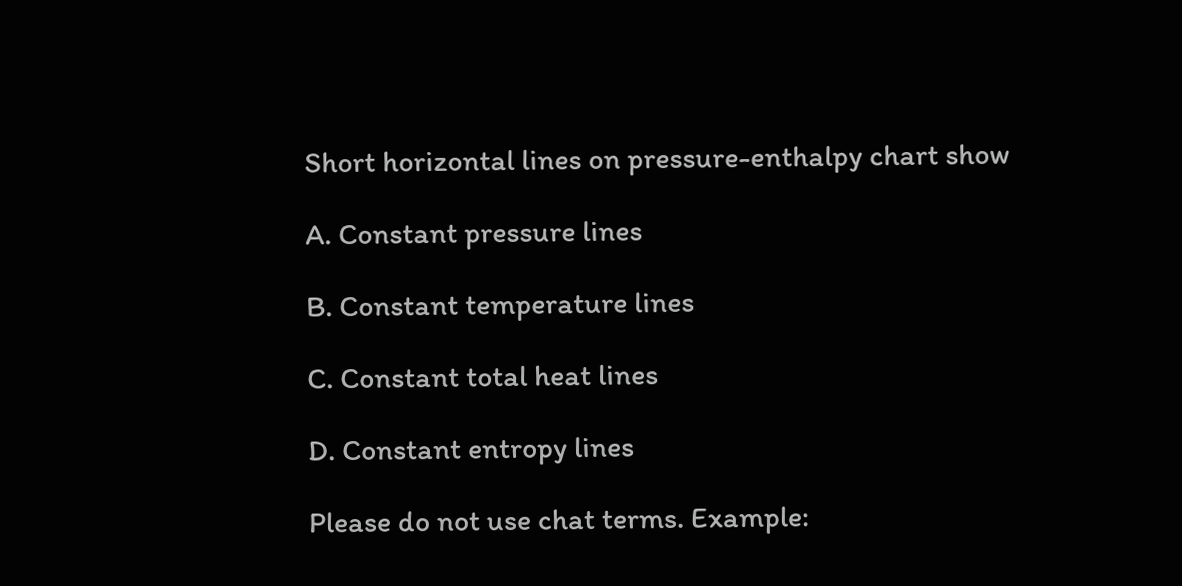Short horizontal lines on pressure-enthalpy chart show

A. Constant pressure lines

B. Constant temperature lines

C. Constant total heat lines

D. Constant entropy lines

Please do not use chat terms. Example: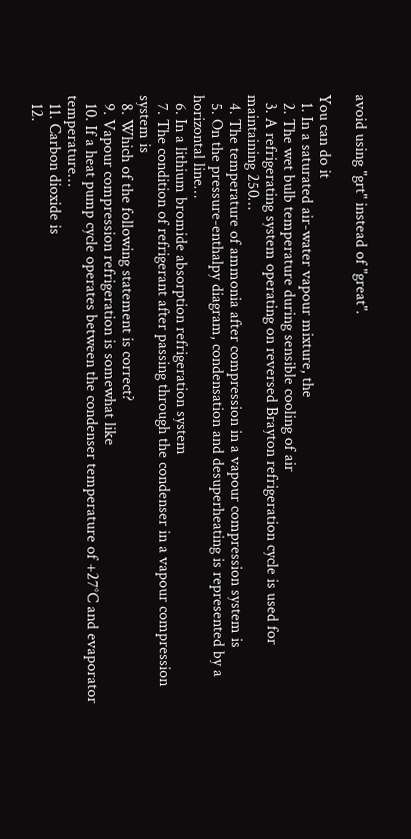avoid using "grt" instead of "great".

You can do it
  1. In a saturated air-water vapour mixture, the
  2. The wet bulb temperature during sensible cooling of air
  3. A refrigerating system operating on reversed Brayton refrigeration cycle is used for maintaining 250…
  4. The temperature of ammonia after compression in a vapour compression system is
  5. On the pressure-enthalpy diagram, condensation and desuperheating is represented by a horizontal line…
  6. In a lithium bromide absorption refrigeration system
  7. The condition of refrigerant after passing through the condenser in a vapour compression system is
  8. Which of the following statement is correct?
  9. Vapour compression refrigeration is somewhat like
  10. If a heat pump cycle operates between the condenser temperature of +27°C and evaporator temperature…
  11. Carbon dioxide is
  12.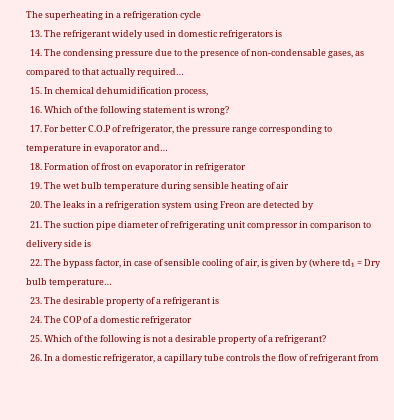The superheating in a refrigeration cycle
  13. The refrigerant widely used in domestic refrigerators is
  14. The condensing pressure due to the presence of non-condensable gases, as compared to that actually required…
  15. In chemical dehumidification process,
  16. Which of the following statement is wrong?
  17. For better C.O.P of refrigerator, the pressure range corresponding to temperature in evaporator and…
  18. Formation of frost on evaporator in refrigerator
  19. The wet bulb temperature during sensible heating of air
  20. The leaks in a refrigeration system using Freon are detected by
  21. The suction pipe diameter of refrigerating unit compressor in comparison to delivery side is
  22. The bypass factor, in case of sensible cooling of air, is given by (where td₁ = Dry bulb temperature…
  23. The desirable property of a refrigerant is
  24. The COP of a domestic refrigerator
  25. Which of the following is not a desirable property of a refrigerant?
  26. In a domestic refrigerator, a capillary tube controls the flow of refrigerant from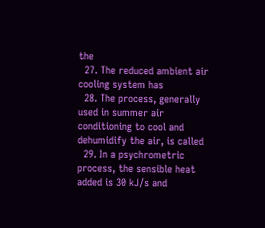the
  27. The reduced ambient air cooling system has
  28. The process, generally used in summer air conditioning to cool and dehumidify the air, is called
  29. In a psychrometric process, the sensible heat added is 30 kJ/s and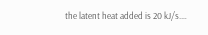the latent heat added is 20 kJ/s.…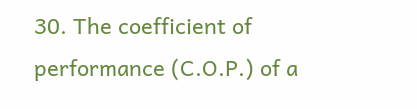30. The coefficient of performance (C.O.P.) of a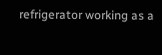refrigerator working as a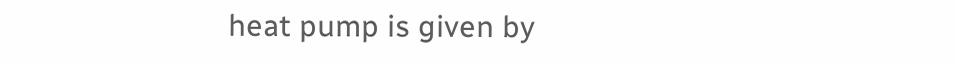heat pump is given by